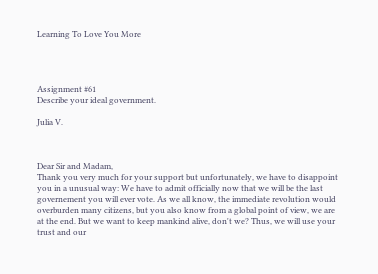Learning To Love You More




Assignment #61
Describe your ideal government.

Julia V.



Dear Sir and Madam,
Thank you very much for your support but unfortunately, we have to disappoint you in a unusual way: We have to admit officially now that we will be the last governement you will ever vote. As we all know, the immediate revolution would overburden many citizens, but you also know from a global point of view, we are at the end. But we want to keep mankind alive, don't we? Thus, we will use your trust and our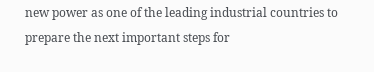new power as one of the leading industrial countries to prepare the next important steps for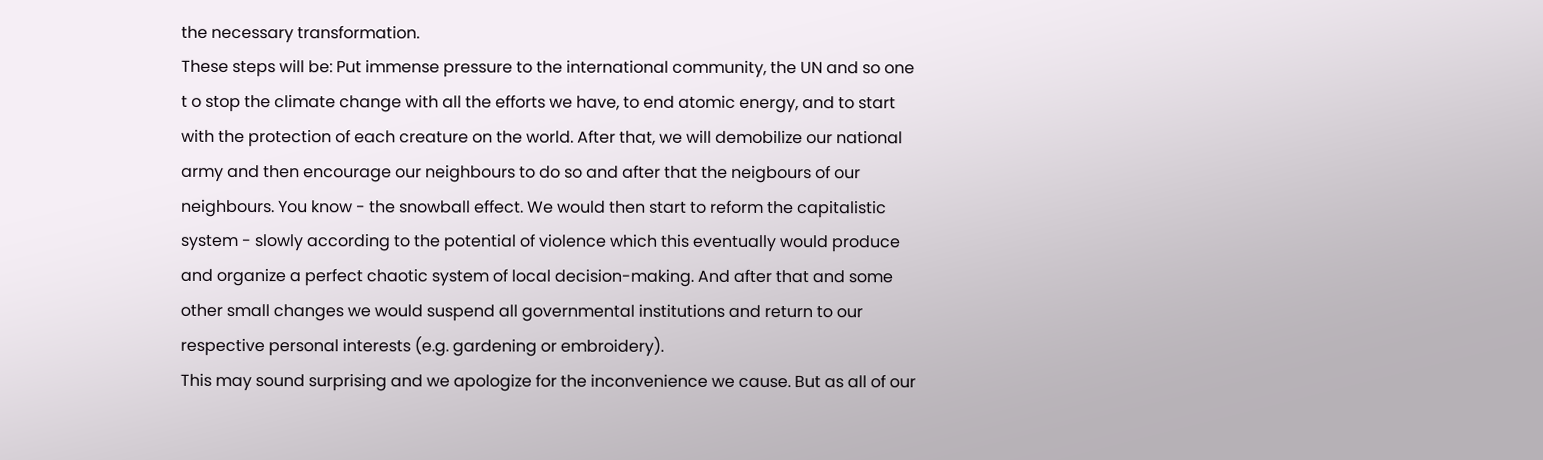the necessary transformation.
These steps will be: Put immense pressure to the international community, the UN and so one t o stop the climate change with all the efforts we have, to end atomic energy, and to start with the protection of each creature on the world. After that, we will demobilize our national army and then encourage our neighbours to do so and after that the neigbours of our neighbours. You know - the snowball effect. We would then start to reform the capitalistic system - slowly according to the potential of violence which this eventually would produce and organize a perfect chaotic system of local decision-making. And after that and some other small changes we would suspend all governmental institutions and return to our respective personal interests (e.g. gardening or embroidery).
This may sound surprising and we apologize for the inconvenience we cause. But as all of our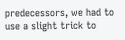predecessors, we had to use a slight trick to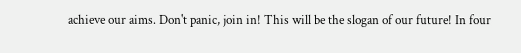achieve our aims. Don't panic, join in! This will be the slogan of our future! In four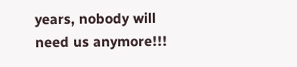years, nobody will need us anymore!!!